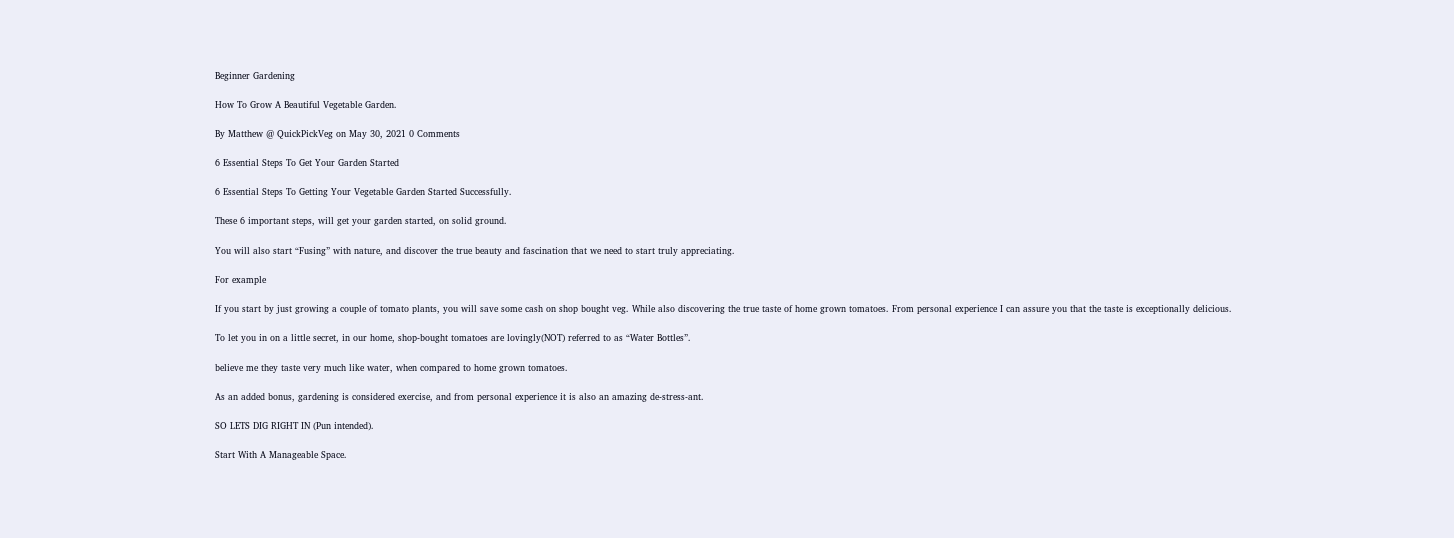Beginner Gardening

How To Grow A Beautiful Vegetable Garden.

By Matthew @ QuickPickVeg on May 30, 2021 0 Comments

6 Essential Steps To Get Your Garden Started

6 Essential Steps To Getting Your Vegetable Garden Started Successfully.

These 6 important steps, will get your garden started, on solid ground.

You will also start “Fusing” with nature, and discover the true beauty and fascination that we need to start truly appreciating.

For example

If you start by just growing a couple of tomato plants, you will save some cash on shop bought veg. While also discovering the true taste of home grown tomatoes. From personal experience I can assure you that the taste is exceptionally delicious.

To let you in on a little secret, in our home, shop-bought tomatoes are lovingly(NOT) referred to as “Water Bottles”.

believe me they taste very much like water, when compared to home grown tomatoes.

As an added bonus, gardening is considered exercise, and from personal experience it is also an amazing de-stress-ant.

SO LETS DIG RIGHT IN (Pun intended).

Start With A Manageable Space.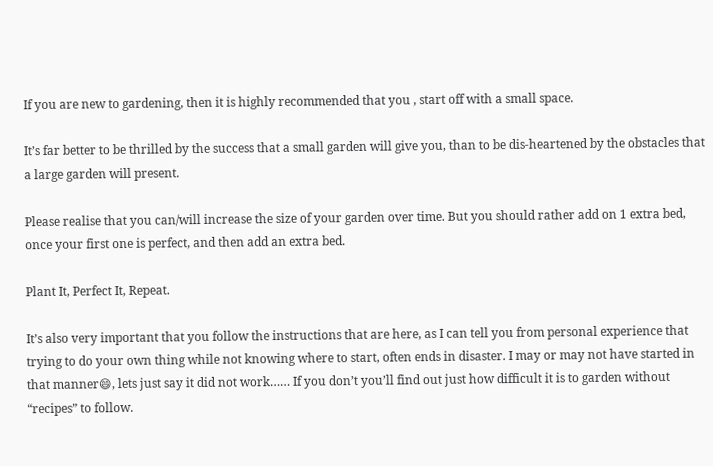If you are new to gardening, then it is highly recommended that you , start off with a small space.

It’s far better to be thrilled by the success that a small garden will give you, than to be dis-heartened by the obstacles that a large garden will present.

Please realise that you can/will increase the size of your garden over time. But you should rather add on 1 extra bed, once your first one is perfect, and then add an extra bed.

Plant It, Perfect It, Repeat.

It’s also very important that you follow the instructions that are here, as I can tell you from personal experience that trying to do your own thing while not knowing where to start, often ends in disaster. I may or may not have started in that manner😄, lets just say it did not work…… If you don’t you’ll find out just how difficult it is to garden without “recipes” to follow.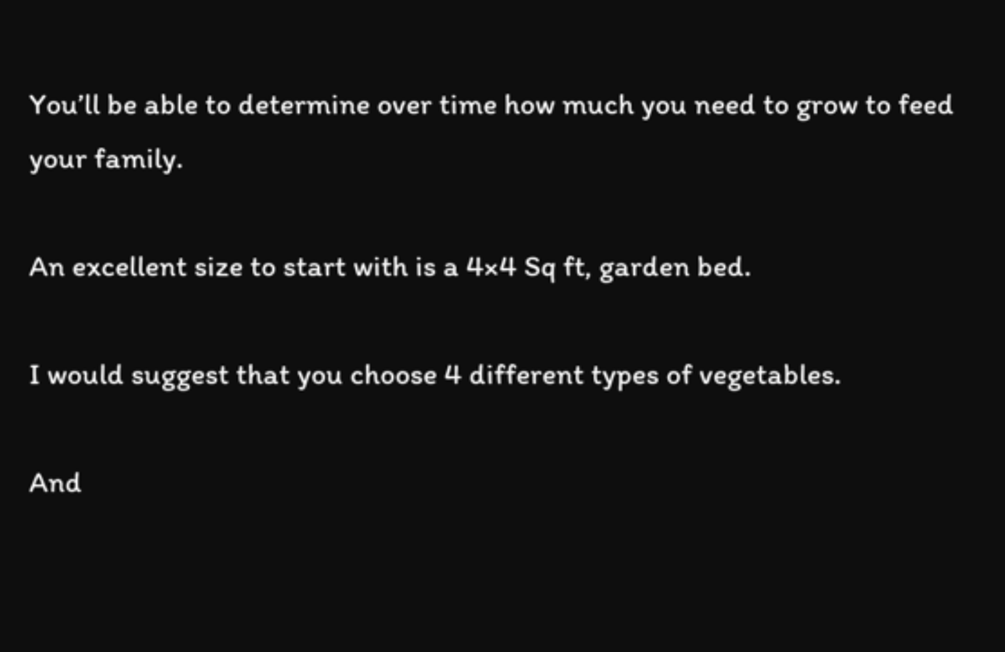You’ll be able to determine over time how much you need to grow to feed your family.

An excellent size to start with is a 4×4 Sq ft, garden bed.

I would suggest that you choose 4 different types of vegetables.

And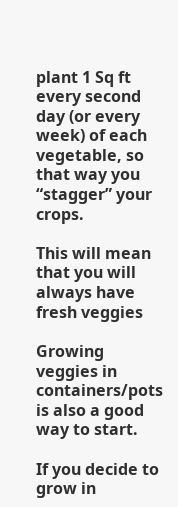plant 1 Sq ft every second day (or every week) of each vegetable, so that way you “stagger” your crops.

This will mean that you will always have fresh veggies

Growing veggies in containers/pots is also a good way to start.

If you decide to grow in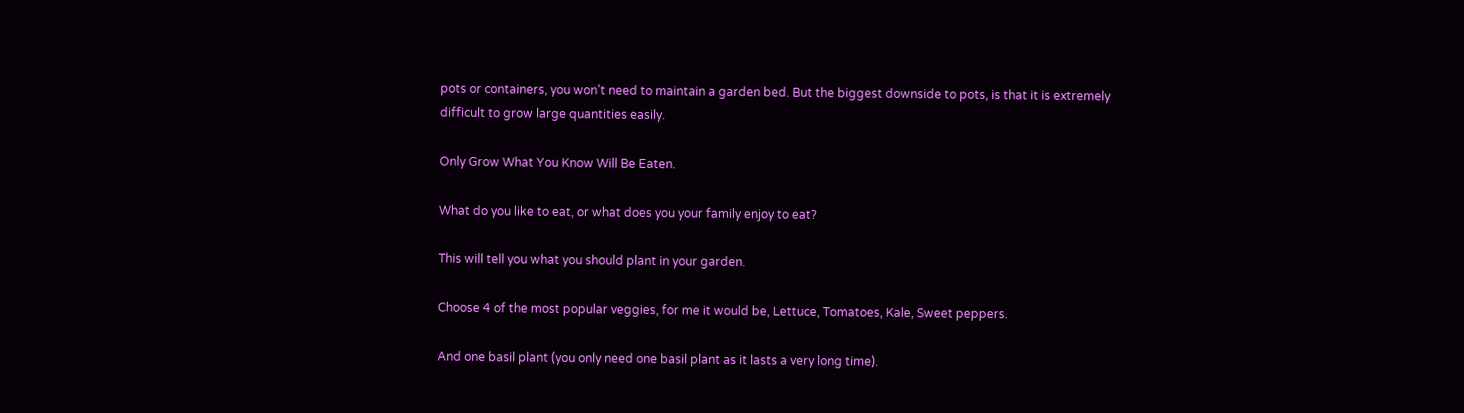pots or containers, you won’t need to maintain a garden bed. But the biggest downside to pots, is that it is extremely difficult to grow large quantities easily.

Only Grow What You Know Will Be Eaten.

What do you like to eat, or what does you your family enjoy to eat?

This will tell you what you should plant in your garden.

Choose 4 of the most popular veggies, for me it would be, Lettuce, Tomatoes, Kale, Sweet peppers.

And one basil plant (you only need one basil plant as it lasts a very long time).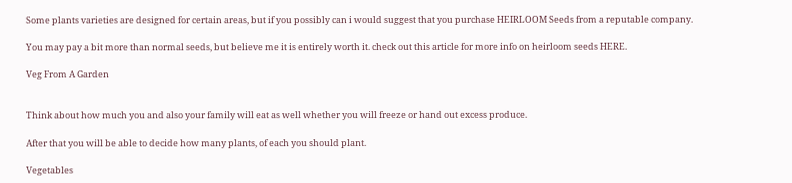Some plants varieties are designed for certain areas, but if you possibly can i would suggest that you purchase HEIRLOOM Seeds from a reputable company.

You may pay a bit more than normal seeds, but believe me it is entirely worth it. check out this article for more info on heirloom seeds HERE.

Veg From A Garden


Think about how much you and also your family will eat as well whether you will freeze or hand out excess produce.

After that you will be able to decide how many plants, of each you should plant.

Vegetables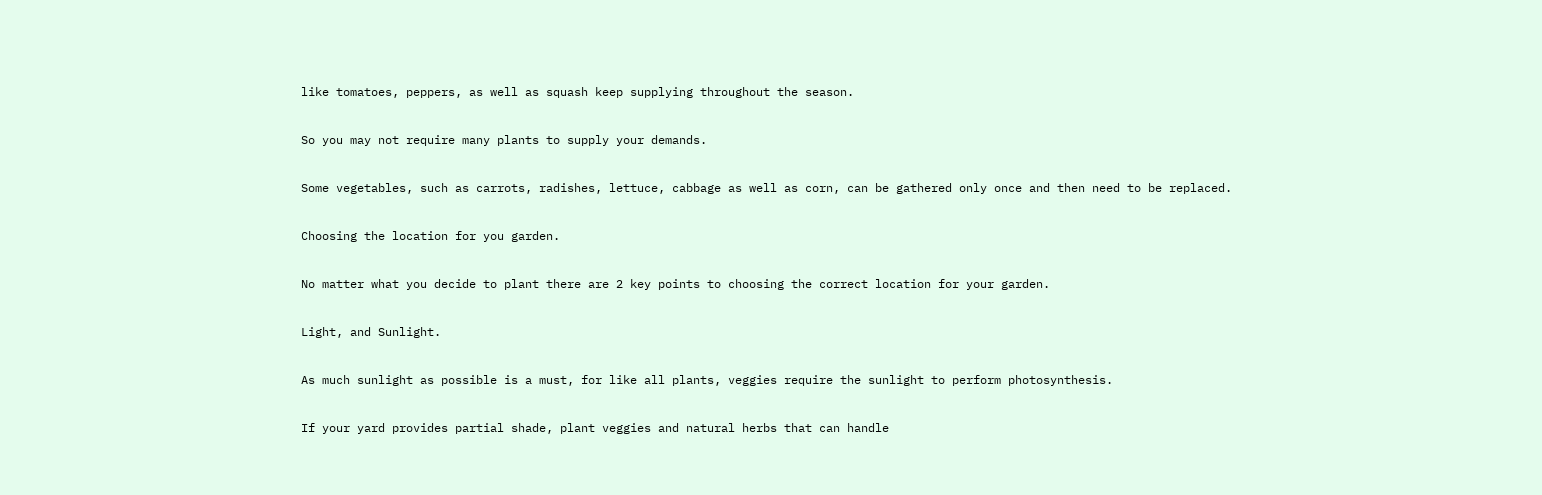like tomatoes, peppers, as well as squash keep supplying throughout the season.

So you may not require many plants to supply your demands.

Some vegetables, such as carrots, radishes, lettuce, cabbage as well as corn, can be gathered only once and then need to be replaced.

Choosing the location for you garden.

No matter what you decide to plant there are 2 key points to choosing the correct location for your garden.

Light, and Sunlight.

As much sunlight as possible is a must, for like all plants, veggies require the sunlight to perform photosynthesis.

If your yard provides partial shade, plant veggies and natural herbs that can handle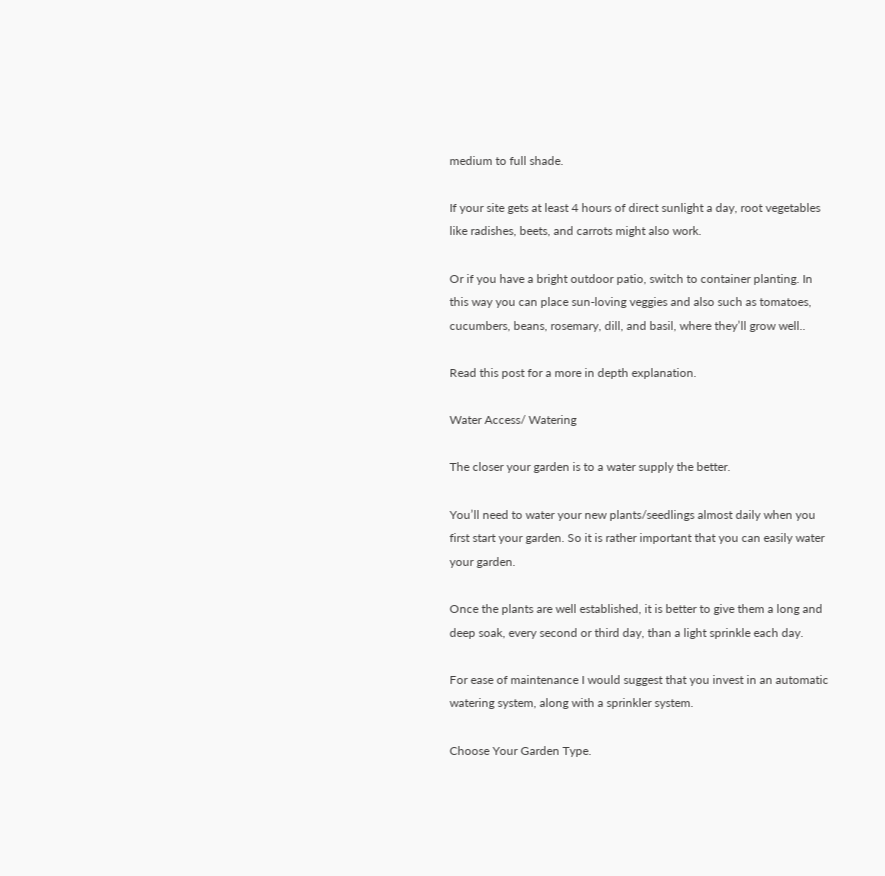medium to full shade.

If your site gets at least 4 hours of direct sunlight a day, root vegetables like radishes, beets, and carrots might also work.

Or if you have a bright outdoor patio, switch to container planting. In this way you can place sun-loving veggies and also such as tomatoes, cucumbers, beans, rosemary, dill, and basil, where they’ll grow well..

Read this post for a more in depth explanation.

Water Access/ Watering

The closer your garden is to a water supply the better.

You’ll need to water your new plants/seedlings almost daily when you first start your garden. So it is rather important that you can easily water your garden.

Once the plants are well established, it is better to give them a long and deep soak, every second or third day, than a light sprinkle each day.

For ease of maintenance I would suggest that you invest in an automatic watering system, along with a sprinkler system.

Choose Your Garden Type.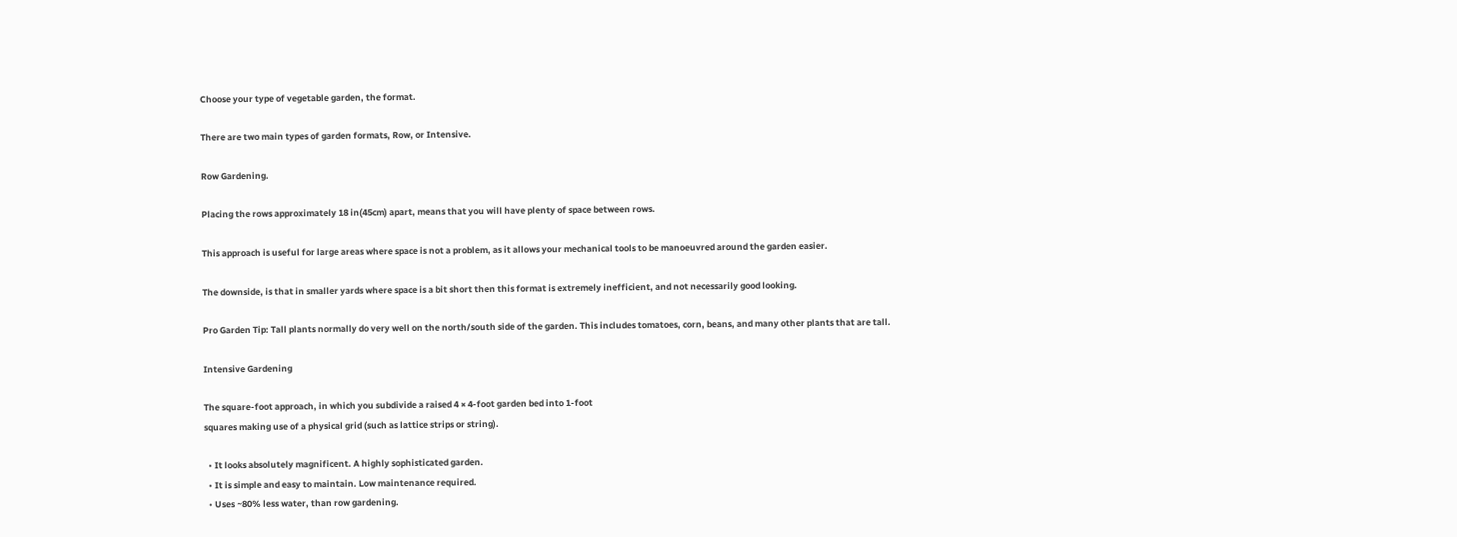Choose your type of vegetable garden, the format.

There are two main types of garden formats, Row, or Intensive.

Row Gardening.

Placing the rows approximately 18 in(45cm) apart, means that you will have plenty of space between rows.

This approach is useful for large areas where space is not a problem, as it allows your mechanical tools to be manoeuvred around the garden easier.

The downside, is that in smaller yards where space is a bit short then this format is extremely inefficient, and not necessarily good looking.

Pro Garden Tip: Tall plants normally do very well on the north/south side of the garden. This includes tomatoes, corn, beans, and many other plants that are tall.

Intensive Gardening

The square-foot approach, in which you subdivide a raised 4 × 4-foot garden bed into 1-foot
squares making use of a physical grid (such as lattice strips or string).

  • It looks absolutely magnificent. A highly sophisticated garden.
  • It is simple and easy to maintain. Low maintenance required.
  • Uses ~80% less water, than row gardening.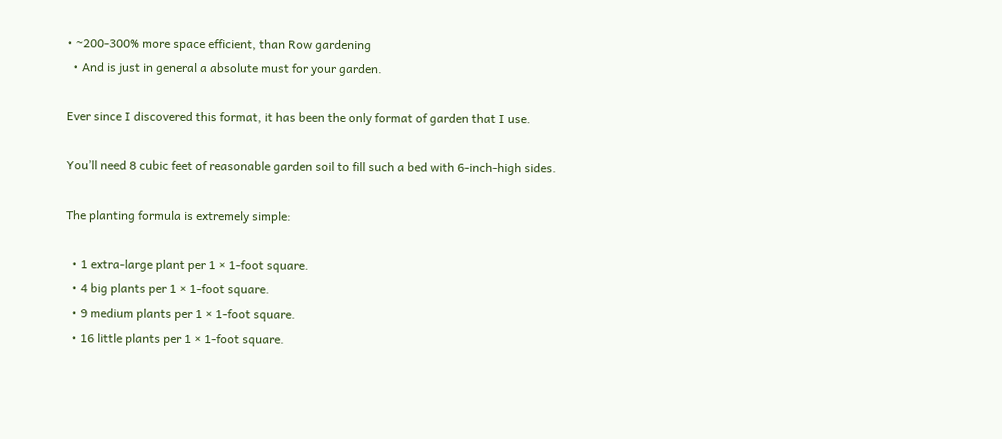• ~200-300% more space efficient, than Row gardening
  • And is just in general a absolute must for your garden.

Ever since I discovered this format, it has been the only format of garden that I use.

You’ll need 8 cubic feet of reasonable garden soil to fill such a bed with 6-inch-high sides.

The planting formula is extremely simple:

  • 1 extra-large plant per 1 × 1-foot square.
  • 4 big plants per 1 × 1-foot square.
  • 9 medium plants per 1 × 1-foot square.
  • 16 little plants per 1 × 1-foot square.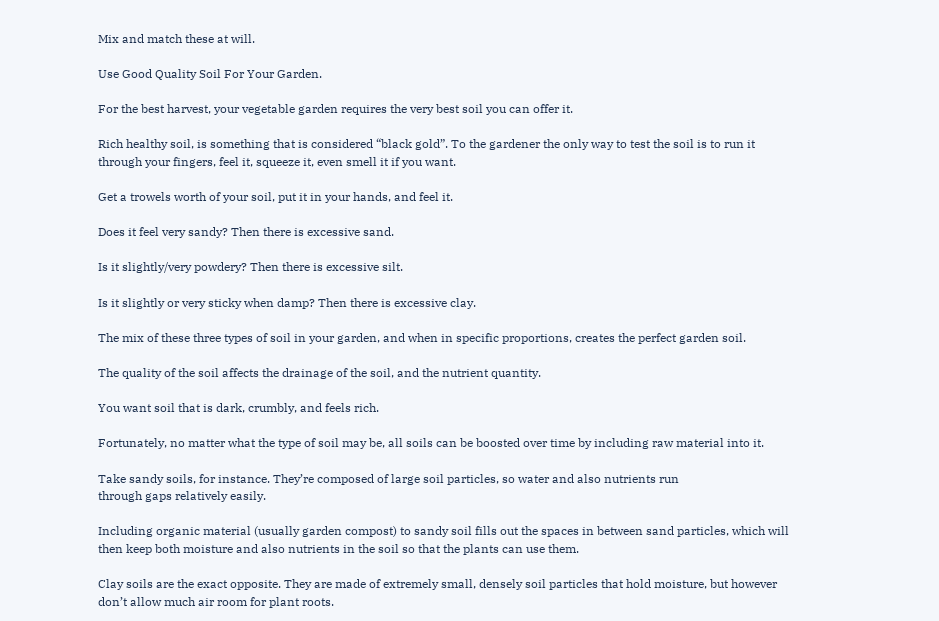Mix and match these at will.

Use Good Quality Soil For Your Garden.

For the best harvest, your vegetable garden requires the very best soil you can offer it.

Rich healthy soil, is something that is considered “black gold”. To the gardener the only way to test the soil is to run it through your fingers, feel it, squeeze it, even smell it if you want.

Get a trowels worth of your soil, put it in your hands, and feel it.

Does it feel very sandy? Then there is excessive sand.

Is it slightly/very powdery? Then there is excessive silt.

Is it slightly or very sticky when damp? Then there is excessive clay.

The mix of these three types of soil in your garden, and when in specific proportions, creates the perfect garden soil.

The quality of the soil affects the drainage of the soil, and the nutrient quantity.

You want soil that is dark, crumbly, and feels rich.

Fortunately, no matter what the type of soil may be, all soils can be boosted over time by including raw material into it.

Take sandy soils, for instance. They’re composed of large soil particles, so water and also nutrients run
through gaps relatively easily.

Including organic material (usually garden compost) to sandy soil fills out the spaces in between sand particles, which will then keep both moisture and also nutrients in the soil so that the plants can use them.

Clay soils are the exact opposite. They are made of extremely small, densely soil particles that hold moisture, but however don’t allow much air room for plant roots.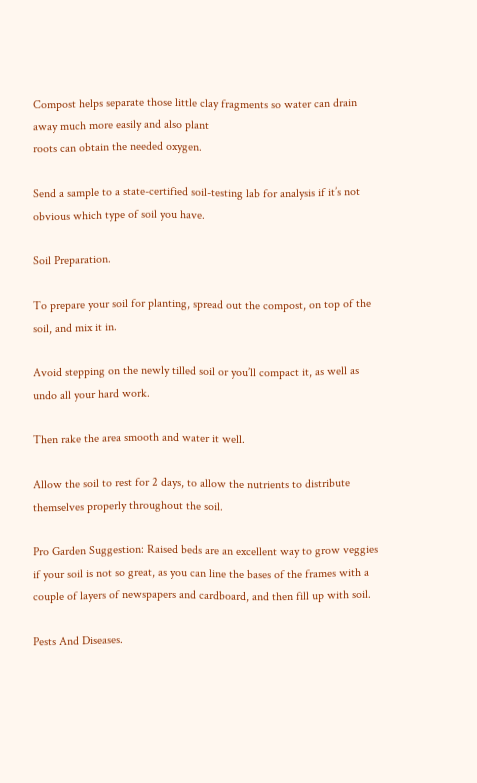Compost helps separate those little clay fragments so water can drain away much more easily and also plant
roots can obtain the needed oxygen.

Send a sample to a state-certified soil-testing lab for analysis if it’s not obvious which type of soil you have.

Soil Preparation.

To prepare your soil for planting, spread out the compost, on top of the soil, and mix it in.

Avoid stepping on the newly tilled soil or you’ll compact it, as well as undo all your hard work.

Then rake the area smooth and water it well.

Allow the soil to rest for 2 days, to allow the nutrients to distribute themselves properly throughout the soil.

Pro Garden Suggestion: Raised beds are an excellent way to grow veggies if your soil is not so great, as you can line the bases of the frames with a couple of layers of newspapers and cardboard, and then fill up with soil.

Pests And Diseases.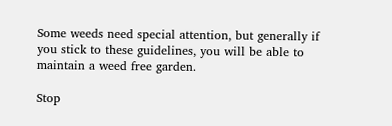Some weeds need special attention, but generally if you stick to these guidelines, you will be able to maintain a weed free garden.

Stop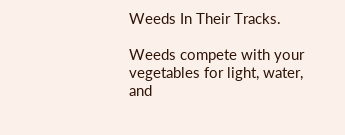Weeds In Their Tracks.

Weeds compete with your vegetables for light, water, and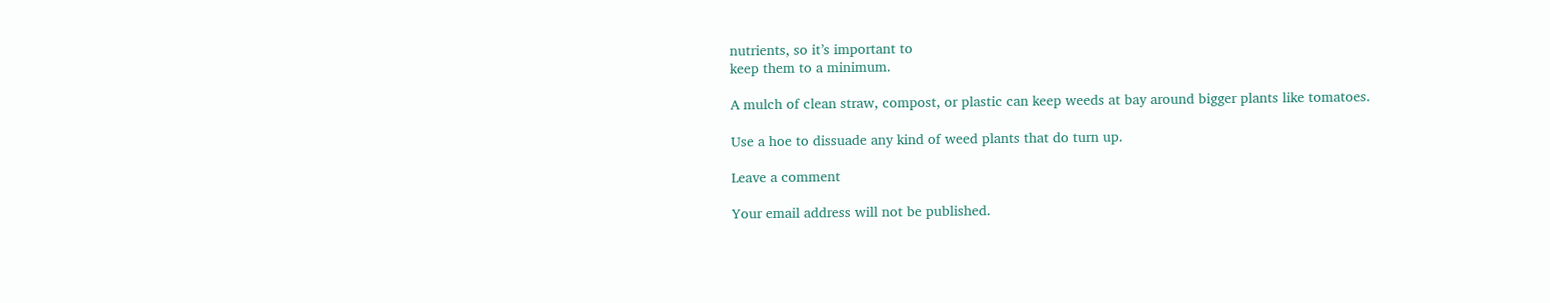nutrients, so it’s important to
keep them to a minimum.

A mulch of clean straw, compost, or plastic can keep weeds at bay around bigger plants like tomatoes.

Use a hoe to dissuade any kind of weed plants that do turn up.

Leave a comment

Your email address will not be published.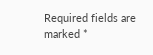Required fields are marked *